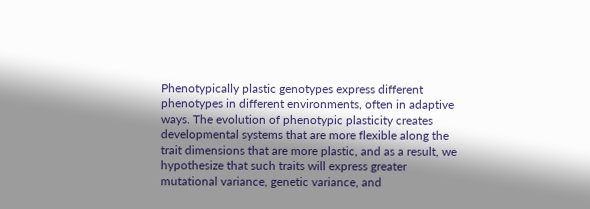Phenotypically plastic genotypes express different phenotypes in different environments, often in adaptive ways. The evolution of phenotypic plasticity creates developmental systems that are more flexible along the trait dimensions that are more plastic, and as a result, we hypothesize that such traits will express greater mutational variance, genetic variance, and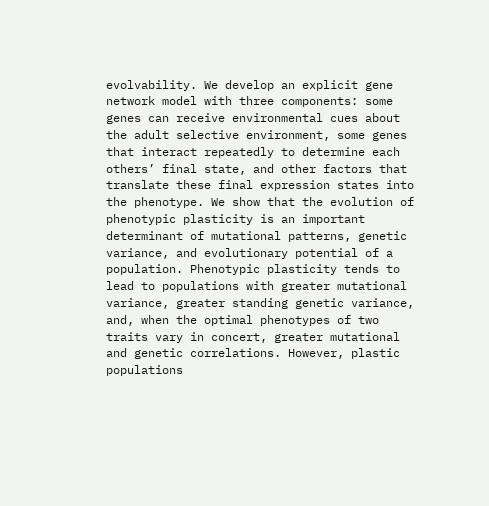evolvability. We develop an explicit gene network model with three components: some genes can receive environmental cues about the adult selective environment, some genes that interact repeatedly to determine each others’ final state, and other factors that translate these final expression states into the phenotype. We show that the evolution of phenotypic plasticity is an important determinant of mutational patterns, genetic variance, and evolutionary potential of a population. Phenotypic plasticity tends to lead to populations with greater mutational variance, greater standing genetic variance, and, when the optimal phenotypes of two traits vary in concert, greater mutational and genetic correlations. However, plastic populations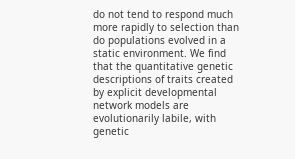do not tend to respond much more rapidly to selection than do populations evolved in a static environment. We find that the quantitative genetic descriptions of traits created by explicit developmental network models are evolutionarily labile, with genetic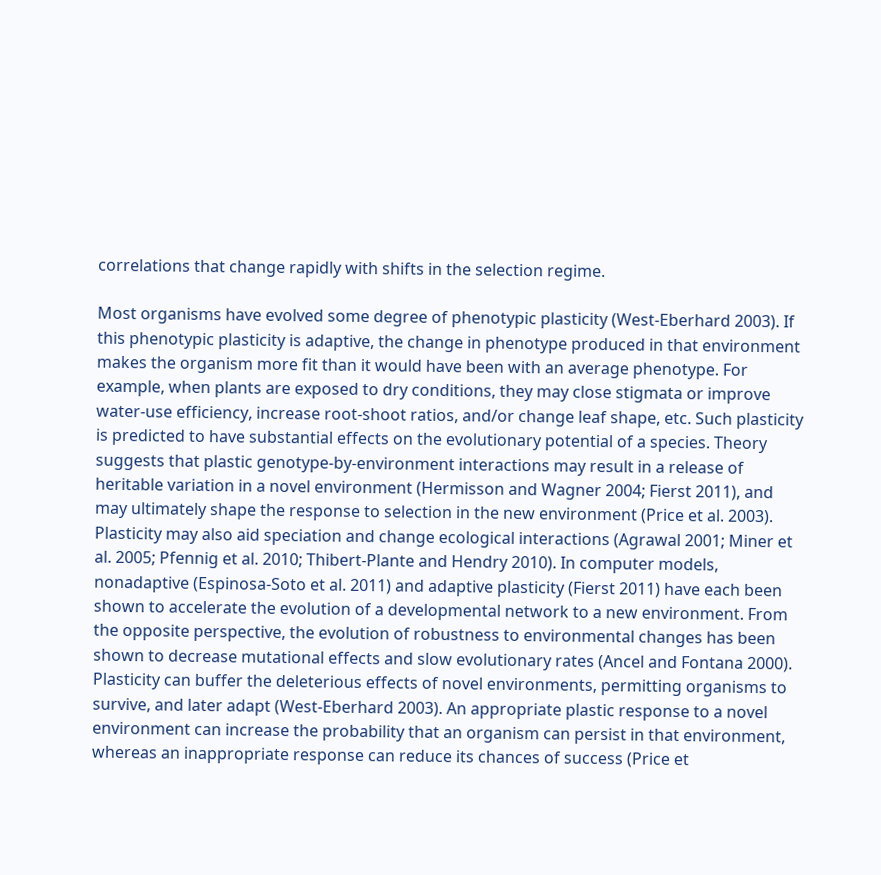correlations that change rapidly with shifts in the selection regime.

Most organisms have evolved some degree of phenotypic plasticity (West-Eberhard 2003). If this phenotypic plasticity is adaptive, the change in phenotype produced in that environment makes the organism more fit than it would have been with an average phenotype. For example, when plants are exposed to dry conditions, they may close stigmata or improve water-use efficiency, increase root-shoot ratios, and/or change leaf shape, etc. Such plasticity is predicted to have substantial effects on the evolutionary potential of a species. Theory suggests that plastic genotype-by-environment interactions may result in a release of heritable variation in a novel environment (Hermisson and Wagner 2004; Fierst 2011), and may ultimately shape the response to selection in the new environment (Price et al. 2003). Plasticity may also aid speciation and change ecological interactions (Agrawal 2001; Miner et al. 2005; Pfennig et al. 2010; Thibert-Plante and Hendry 2010). In computer models, nonadaptive (Espinosa-Soto et al. 2011) and adaptive plasticity (Fierst 2011) have each been shown to accelerate the evolution of a developmental network to a new environment. From the opposite perspective, the evolution of robustness to environmental changes has been shown to decrease mutational effects and slow evolutionary rates (Ancel and Fontana 2000). Plasticity can buffer the deleterious effects of novel environments, permitting organisms to survive, and later adapt (West-Eberhard 2003). An appropriate plastic response to a novel environment can increase the probability that an organism can persist in that environment, whereas an inappropriate response can reduce its chances of success (Price et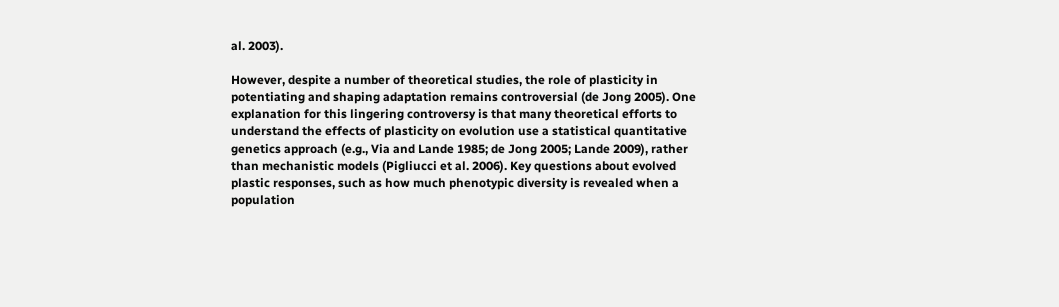al. 2003).

However, despite a number of theoretical studies, the role of plasticity in potentiating and shaping adaptation remains controversial (de Jong 2005). One explanation for this lingering controversy is that many theoretical efforts to understand the effects of plasticity on evolution use a statistical quantitative genetics approach (e.g., Via and Lande 1985; de Jong 2005; Lande 2009), rather than mechanistic models (Pigliucci et al. 2006). Key questions about evolved plastic responses, such as how much phenotypic diversity is revealed when a population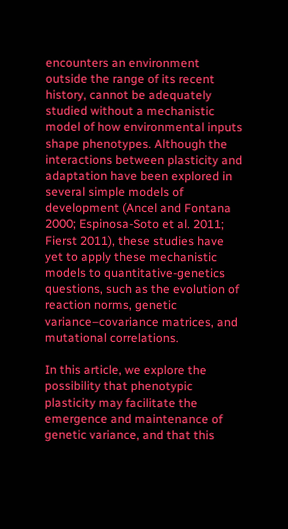encounters an environment outside the range of its recent history, cannot be adequately studied without a mechanistic model of how environmental inputs shape phenotypes. Although the interactions between plasticity and adaptation have been explored in several simple models of development (Ancel and Fontana 2000; Espinosa-Soto et al. 2011; Fierst 2011), these studies have yet to apply these mechanistic models to quantitative-genetics questions, such as the evolution of reaction norms, genetic variance–covariance matrices, and mutational correlations.

In this article, we explore the possibility that phenotypic plasticity may facilitate the emergence and maintenance of genetic variance, and that this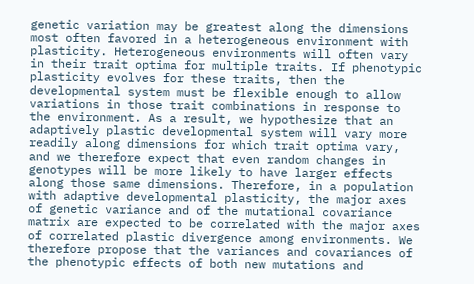genetic variation may be greatest along the dimensions most often favored in a heterogeneous environment with plasticity. Heterogeneous environments will often vary in their trait optima for multiple traits. If phenotypic plasticity evolves for these traits, then the developmental system must be flexible enough to allow variations in those trait combinations in response to the environment. As a result, we hypothesize that an adaptively plastic developmental system will vary more readily along dimensions for which trait optima vary, and we therefore expect that even random changes in genotypes will be more likely to have larger effects along those same dimensions. Therefore, in a population with adaptive developmental plasticity, the major axes of genetic variance and of the mutational covariance matrix are expected to be correlated with the major axes of correlated plastic divergence among environments. We therefore propose that the variances and covariances of the phenotypic effects of both new mutations and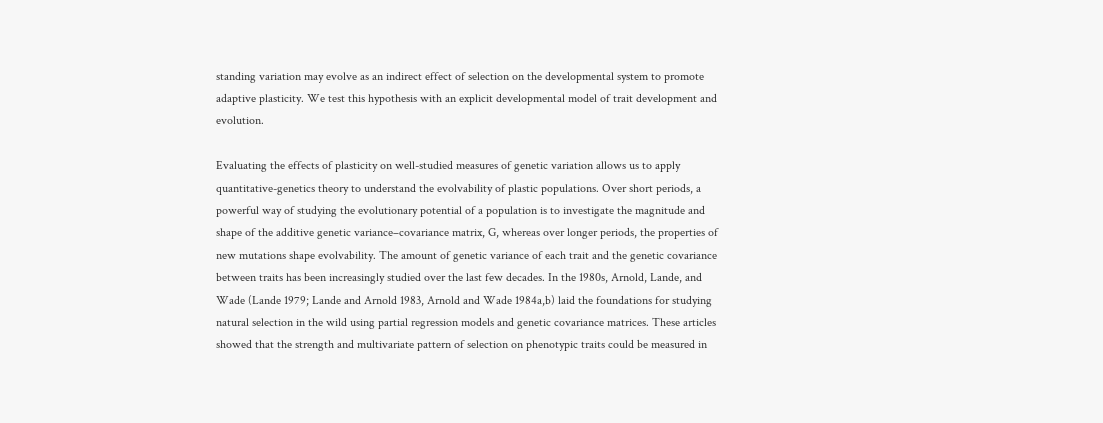standing variation may evolve as an indirect effect of selection on the developmental system to promote adaptive plasticity. We test this hypothesis with an explicit developmental model of trait development and evolution.

Evaluating the effects of plasticity on well-studied measures of genetic variation allows us to apply quantitative-genetics theory to understand the evolvability of plastic populations. Over short periods, a powerful way of studying the evolutionary potential of a population is to investigate the magnitude and shape of the additive genetic variance–covariance matrix, G, whereas over longer periods, the properties of new mutations shape evolvability. The amount of genetic variance of each trait and the genetic covariance between traits has been increasingly studied over the last few decades. In the 1980s, Arnold, Lande, and Wade (Lande 1979; Lande and Arnold 1983, Arnold and Wade 1984a,b) laid the foundations for studying natural selection in the wild using partial regression models and genetic covariance matrices. These articles showed that the strength and multivariate pattern of selection on phenotypic traits could be measured in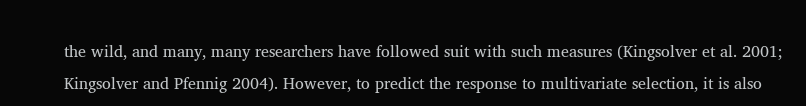the wild, and many, many researchers have followed suit with such measures (Kingsolver et al. 2001; Kingsolver and Pfennig 2004). However, to predict the response to multivariate selection, it is also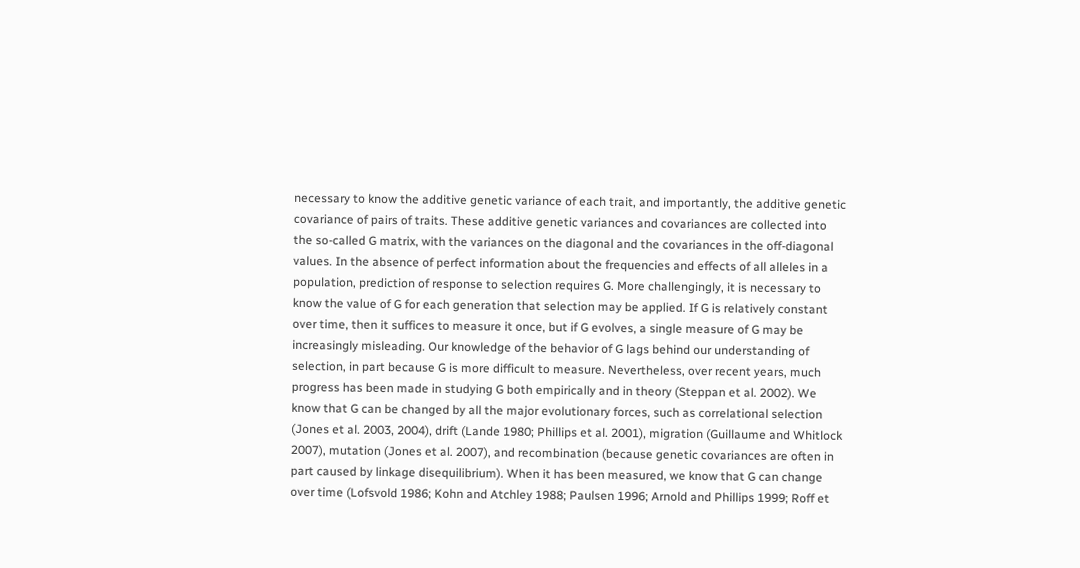necessary to know the additive genetic variance of each trait, and importantly, the additive genetic covariance of pairs of traits. These additive genetic variances and covariances are collected into the so-called G matrix, with the variances on the diagonal and the covariances in the off-diagonal values. In the absence of perfect information about the frequencies and effects of all alleles in a population, prediction of response to selection requires G. More challengingly, it is necessary to know the value of G for each generation that selection may be applied. If G is relatively constant over time, then it suffices to measure it once, but if G evolves, a single measure of G may be increasingly misleading. Our knowledge of the behavior of G lags behind our understanding of selection, in part because G is more difficult to measure. Nevertheless, over recent years, much progress has been made in studying G both empirically and in theory (Steppan et al. 2002). We know that G can be changed by all the major evolutionary forces, such as correlational selection (Jones et al. 2003, 2004), drift (Lande 1980; Phillips et al. 2001), migration (Guillaume and Whitlock 2007), mutation (Jones et al. 2007), and recombination (because genetic covariances are often in part caused by linkage disequilibrium). When it has been measured, we know that G can change over time (Lofsvold 1986; Kohn and Atchley 1988; Paulsen 1996; Arnold and Phillips 1999; Roff et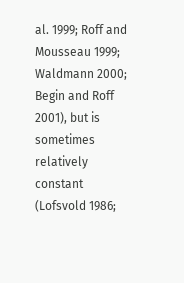al. 1999; Roff and Mousseau 1999; Waldmann 2000; Begin and Roff 2001), but is sometimes relatively constant (Lofsvold 1986;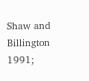Shaw and Billington 1991;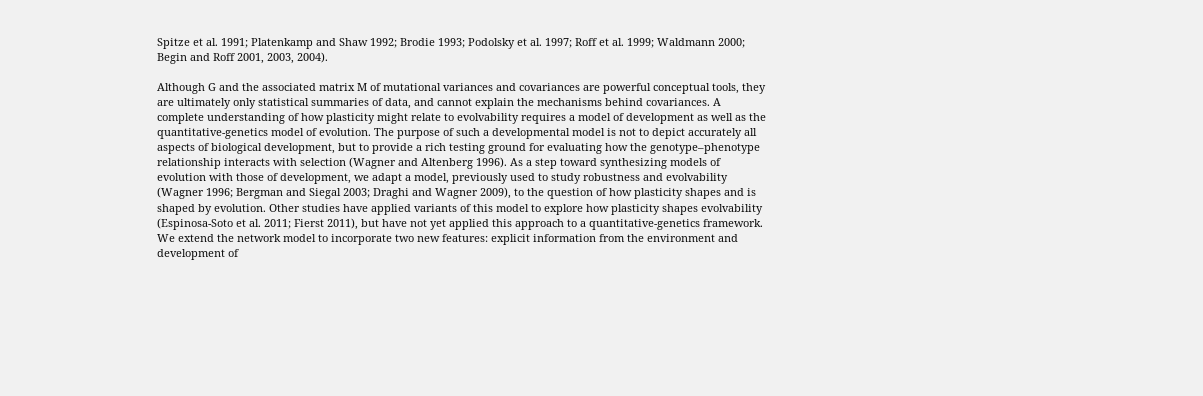Spitze et al. 1991; Platenkamp and Shaw 1992; Brodie 1993; Podolsky et al. 1997; Roff et al. 1999; Waldmann 2000; Begin and Roff 2001, 2003, 2004).

Although G and the associated matrix M of mutational variances and covariances are powerful conceptual tools, they are ultimately only statistical summaries of data, and cannot explain the mechanisms behind covariances. A complete understanding of how plasticity might relate to evolvability requires a model of development as well as the quantitative-genetics model of evolution. The purpose of such a developmental model is not to depict accurately all aspects of biological development, but to provide a rich testing ground for evaluating how the genotype–phenotype relationship interacts with selection (Wagner and Altenberg 1996). As a step toward synthesizing models of evolution with those of development, we adapt a model, previously used to study robustness and evolvability (Wagner 1996; Bergman and Siegal 2003; Draghi and Wagner 2009), to the question of how plasticity shapes and is shaped by evolution. Other studies have applied variants of this model to explore how plasticity shapes evolvability (Espinosa-Soto et al. 2011; Fierst 2011), but have not yet applied this approach to a quantitative-genetics framework. We extend the network model to incorporate two new features: explicit information from the environment and development of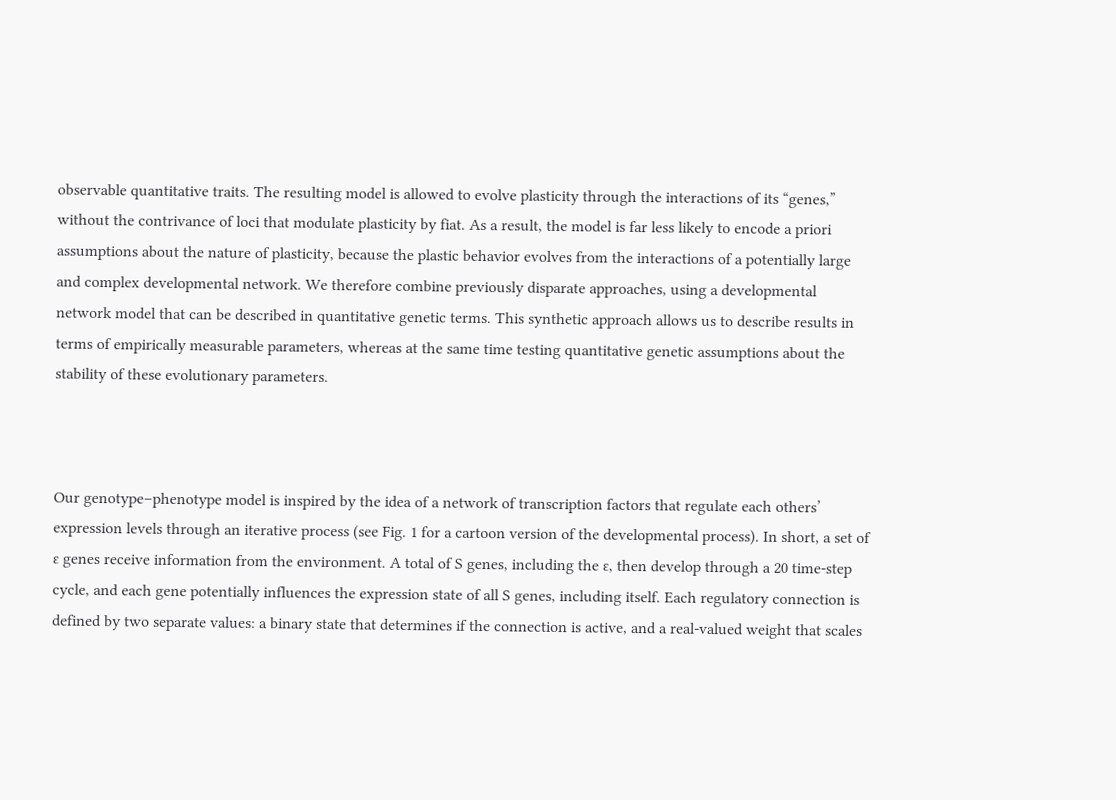observable quantitative traits. The resulting model is allowed to evolve plasticity through the interactions of its “genes,” without the contrivance of loci that modulate plasticity by fiat. As a result, the model is far less likely to encode a priori assumptions about the nature of plasticity, because the plastic behavior evolves from the interactions of a potentially large and complex developmental network. We therefore combine previously disparate approaches, using a developmental network model that can be described in quantitative genetic terms. This synthetic approach allows us to describe results in terms of empirically measurable parameters, whereas at the same time testing quantitative genetic assumptions about the stability of these evolutionary parameters.



Our genotype–phenotype model is inspired by the idea of a network of transcription factors that regulate each others’ expression levels through an iterative process (see Fig. 1 for a cartoon version of the developmental process). In short, a set of ɛ genes receive information from the environment. A total of S genes, including the ɛ, then develop through a 20 time-step cycle, and each gene potentially influences the expression state of all S genes, including itself. Each regulatory connection is defined by two separate values: a binary state that determines if the connection is active, and a real-valued weight that scales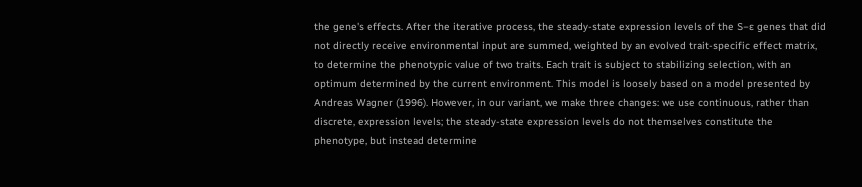the gene's effects. After the iterative process, the steady-state expression levels of the S−ɛ genes that did not directly receive environmental input are summed, weighted by an evolved trait-specific effect matrix, to determine the phenotypic value of two traits. Each trait is subject to stabilizing selection, with an optimum determined by the current environment. This model is loosely based on a model presented by Andreas Wagner (1996). However, in our variant, we make three changes: we use continuous, rather than discrete, expression levels; the steady-state expression levels do not themselves constitute the phenotype, but instead determine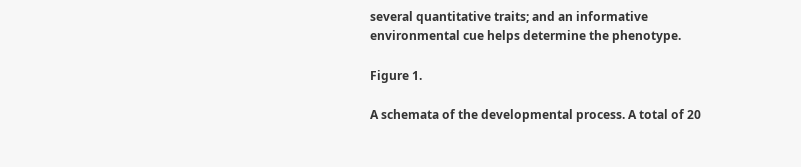several quantitative traits; and an informative environmental cue helps determine the phenotype.

Figure 1.

A schemata of the developmental process. A total of 20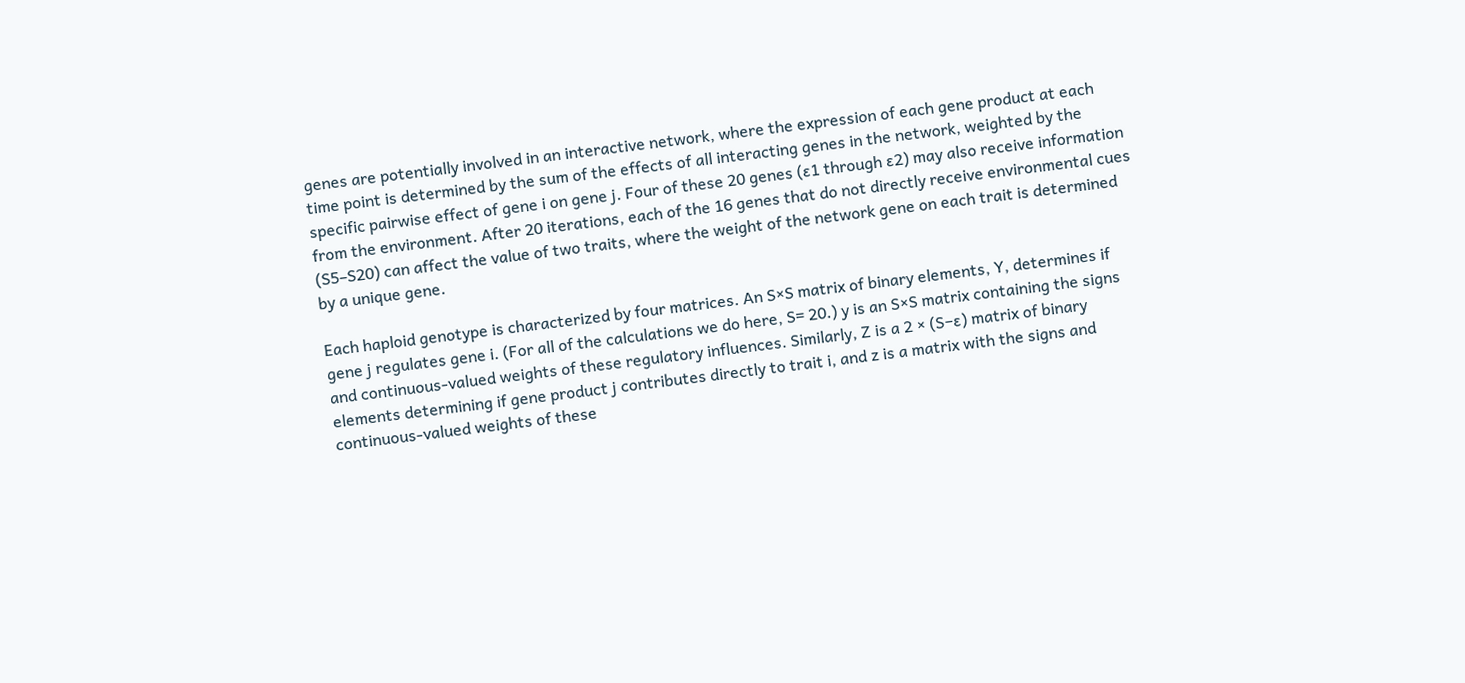genes are potentially involved in an interactive network, where the expression of each gene product at each time point is determined by the sum of the effects of all interacting genes in the network, weighted by the specific pairwise effect of gene i on gene j. Four of these 20 genes (ɛ1 through ɛ2) may also receive information from the environment. After 20 iterations, each of the 16 genes that do not directly receive environmental cues (S5–S20) can affect the value of two traits, where the weight of the network gene on each trait is determined by a unique gene.

Each haploid genotype is characterized by four matrices. An S×S matrix of binary elements, Y, determines if gene j regulates gene i. (For all of the calculations we do here, S= 20.) y is an S×S matrix containing the signs and continuous-valued weights of these regulatory influences. Similarly, Z is a 2 × (S−ɛ) matrix of binary elements determining if gene product j contributes directly to trait i, and z is a matrix with the signs and continuous-valued weights of these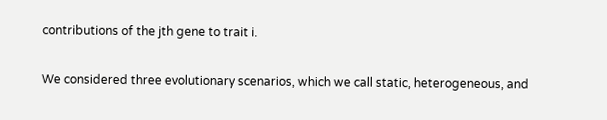contributions of the jth gene to trait i.

We considered three evolutionary scenarios, which we call static, heterogeneous, and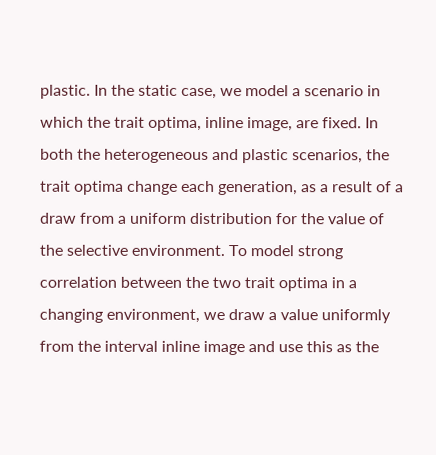plastic. In the static case, we model a scenario in which the trait optima, inline image, are fixed. In both the heterogeneous and plastic scenarios, the trait optima change each generation, as a result of a draw from a uniform distribution for the value of the selective environment. To model strong correlation between the two trait optima in a changing environment, we draw a value uniformly from the interval inline image and use this as the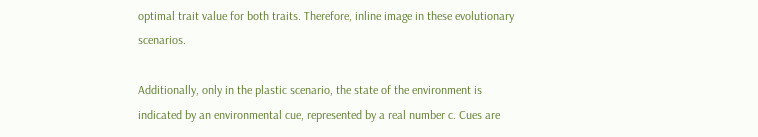optimal trait value for both traits. Therefore, inline image in these evolutionary scenarios.

Additionally, only in the plastic scenario, the state of the environment is indicated by an environmental cue, represented by a real number c. Cues are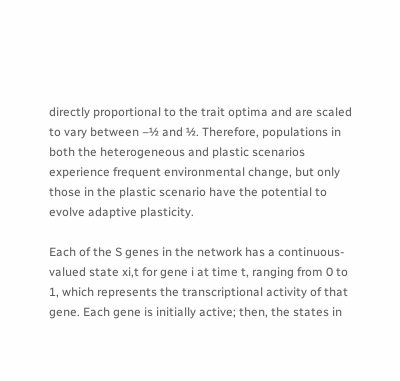directly proportional to the trait optima and are scaled to vary between –½ and ½. Therefore, populations in both the heterogeneous and plastic scenarios experience frequent environmental change, but only those in the plastic scenario have the potential to evolve adaptive plasticity.

Each of the S genes in the network has a continuous-valued state xi,t for gene i at time t, ranging from 0 to 1, which represents the transcriptional activity of that gene. Each gene is initially active; then, the states in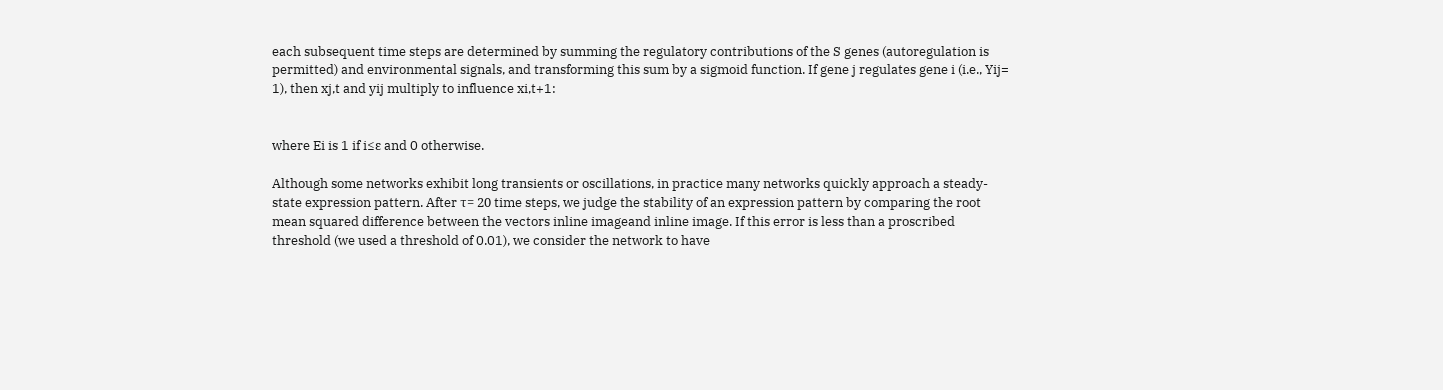each subsequent time steps are determined by summing the regulatory contributions of the S genes (autoregulation is permitted) and environmental signals, and transforming this sum by a sigmoid function. If gene j regulates gene i (i.e., Yij= 1), then xj,t and yij multiply to influence xi,t+1:


where Ei is 1 if i≤ɛ and 0 otherwise.

Although some networks exhibit long transients or oscillations, in practice many networks quickly approach a steady-state expression pattern. After τ= 20 time steps, we judge the stability of an expression pattern by comparing the root mean squared difference between the vectors inline imageand inline image. If this error is less than a proscribed threshold (we used a threshold of 0.01), we consider the network to have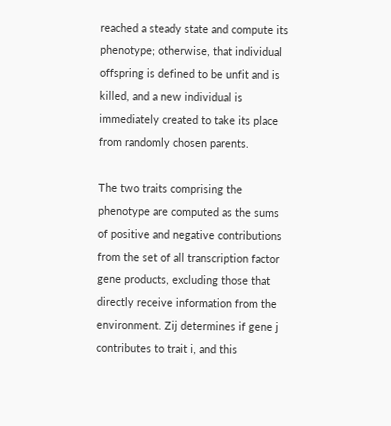reached a steady state and compute its phenotype; otherwise, that individual offspring is defined to be unfit and is killed, and a new individual is immediately created to take its place from randomly chosen parents.

The two traits comprising the phenotype are computed as the sums of positive and negative contributions from the set of all transcription factor gene products, excluding those that directly receive information from the environment. Zij determines if gene j contributes to trait i, and this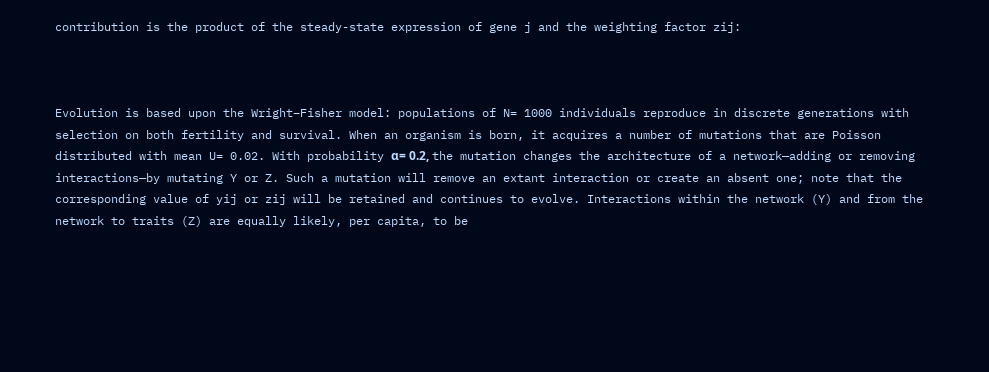contribution is the product of the steady-state expression of gene j and the weighting factor zij:



Evolution is based upon the Wright–Fisher model: populations of N= 1000 individuals reproduce in discrete generations with selection on both fertility and survival. When an organism is born, it acquires a number of mutations that are Poisson distributed with mean U= 0.02. With probability α= 0.2, the mutation changes the architecture of a network—adding or removing interactions—by mutating Y or Z. Such a mutation will remove an extant interaction or create an absent one; note that the corresponding value of yij or zij will be retained and continues to evolve. Interactions within the network (Y) and from the network to traits (Z) are equally likely, per capita, to be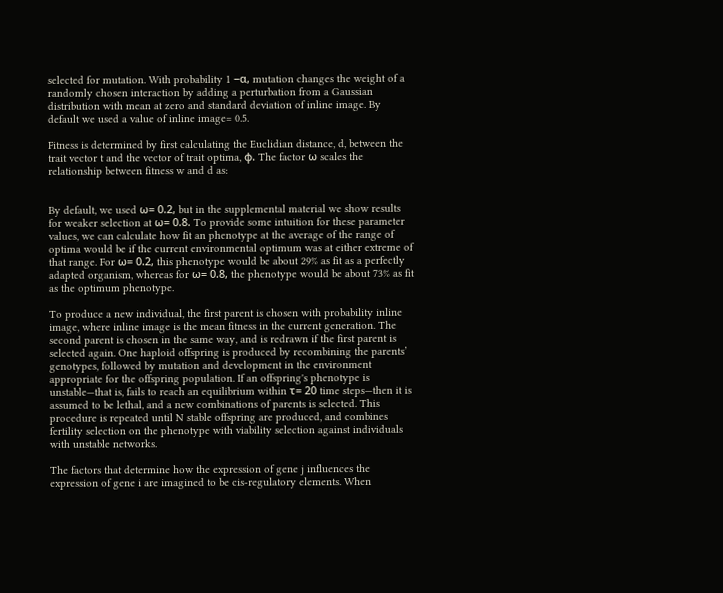selected for mutation. With probability 1 −α, mutation changes the weight of a randomly chosen interaction by adding a perturbation from a Gaussian distribution with mean at zero and standard deviation of inline image. By default we used a value of inline image= 0.5.

Fitness is determined by first calculating the Euclidian distance, d, between the trait vector t and the vector of trait optima, φ. The factor ω scales the relationship between fitness w and d as:


By default, we used ω= 0.2, but in the supplemental material we show results for weaker selection at ω= 0.8. To provide some intuition for these parameter values, we can calculate how fit an phenotype at the average of the range of optima would be if the current environmental optimum was at either extreme of that range. For ω= 0.2, this phenotype would be about 29% as fit as a perfectly adapted organism, whereas for ω= 0.8, the phenotype would be about 73% as fit as the optimum phenotype.

To produce a new individual, the first parent is chosen with probability inline image, where inline image is the mean fitness in the current generation. The second parent is chosen in the same way, and is redrawn if the first parent is selected again. One haploid offspring is produced by recombining the parents’ genotypes, followed by mutation and development in the environment appropriate for the offspring population. If an offspring's phenotype is unstable—that is, fails to reach an equilibrium within τ= 20 time steps—then it is assumed to be lethal, and a new combinations of parents is selected. This procedure is repeated until N stable offspring are produced, and combines fertility selection on the phenotype with viability selection against individuals with unstable networks.

The factors that determine how the expression of gene j influences the expression of gene i are imagined to be cis-regulatory elements. When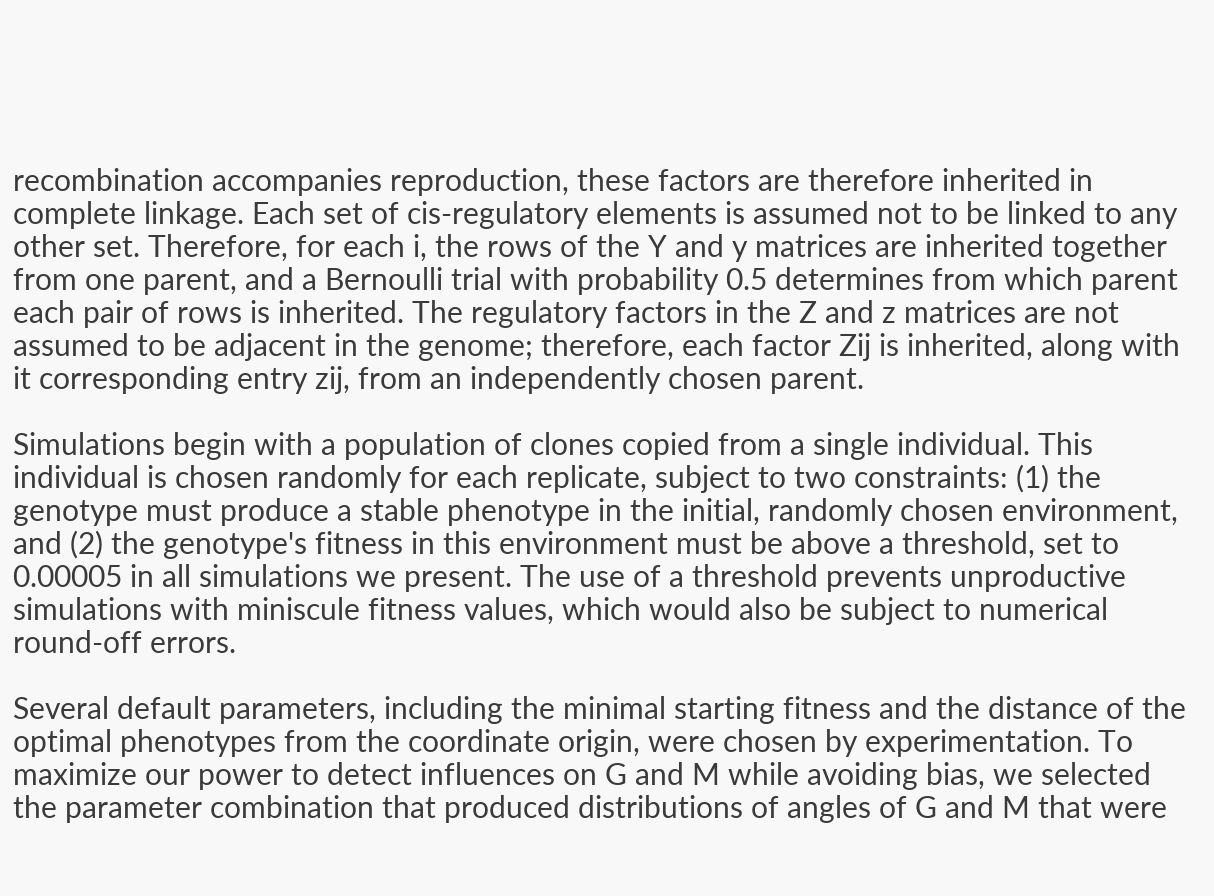recombination accompanies reproduction, these factors are therefore inherited in complete linkage. Each set of cis-regulatory elements is assumed not to be linked to any other set. Therefore, for each i, the rows of the Y and y matrices are inherited together from one parent, and a Bernoulli trial with probability 0.5 determines from which parent each pair of rows is inherited. The regulatory factors in the Z and z matrices are not assumed to be adjacent in the genome; therefore, each factor Zij is inherited, along with it corresponding entry zij, from an independently chosen parent.

Simulations begin with a population of clones copied from a single individual. This individual is chosen randomly for each replicate, subject to two constraints: (1) the genotype must produce a stable phenotype in the initial, randomly chosen environment, and (2) the genotype's fitness in this environment must be above a threshold, set to 0.00005 in all simulations we present. The use of a threshold prevents unproductive simulations with miniscule fitness values, which would also be subject to numerical round-off errors.

Several default parameters, including the minimal starting fitness and the distance of the optimal phenotypes from the coordinate origin, were chosen by experimentation. To maximize our power to detect influences on G and M while avoiding bias, we selected the parameter combination that produced distributions of angles of G and M that were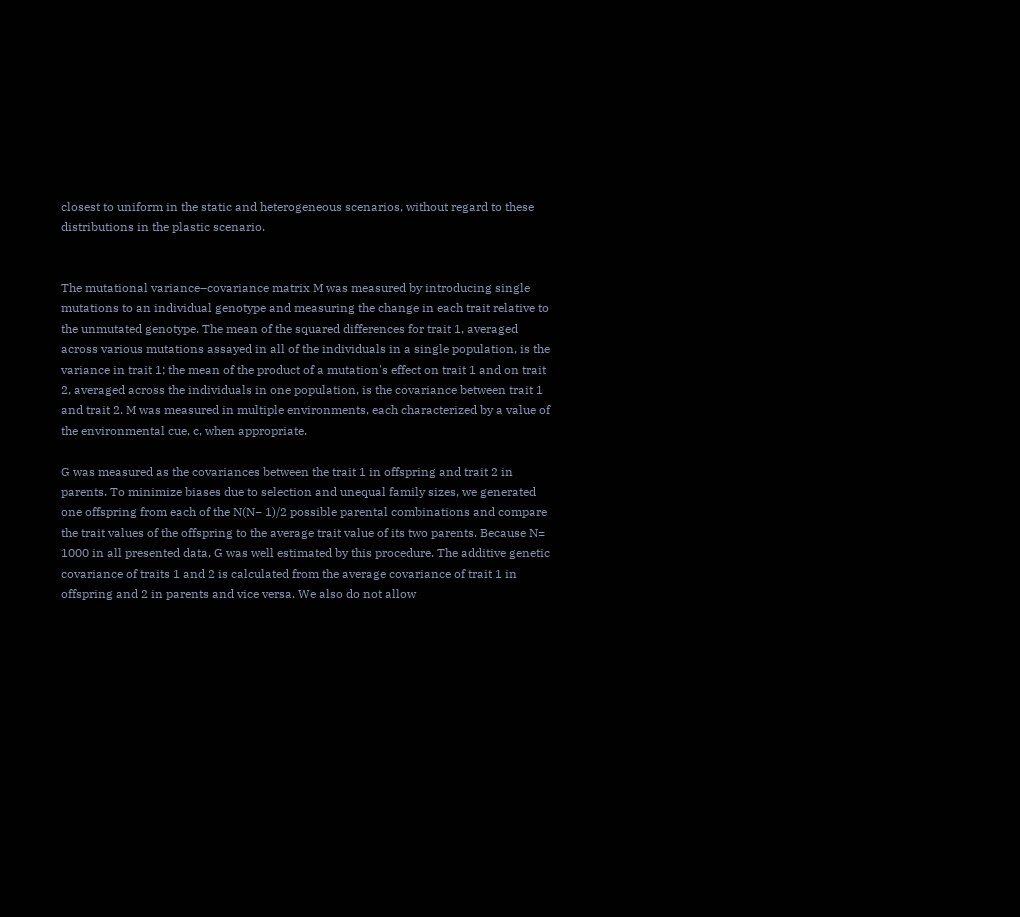closest to uniform in the static and heterogeneous scenarios, without regard to these distributions in the plastic scenario.


The mutational variance–covariance matrix M was measured by introducing single mutations to an individual genotype and measuring the change in each trait relative to the unmutated genotype. The mean of the squared differences for trait 1, averaged across various mutations assayed in all of the individuals in a single population, is the variance in trait 1; the mean of the product of a mutation's effect on trait 1 and on trait 2, averaged across the individuals in one population, is the covariance between trait 1 and trait 2. M was measured in multiple environments, each characterized by a value of the environmental cue, c, when appropriate.

G was measured as the covariances between the trait 1 in offspring and trait 2 in parents. To minimize biases due to selection and unequal family sizes, we generated one offspring from each of the N(N− 1)/2 possible parental combinations and compare the trait values of the offspring to the average trait value of its two parents. Because N= 1000 in all presented data, G was well estimated by this procedure. The additive genetic covariance of traits 1 and 2 is calculated from the average covariance of trait 1 in offspring and 2 in parents and vice versa. We also do not allow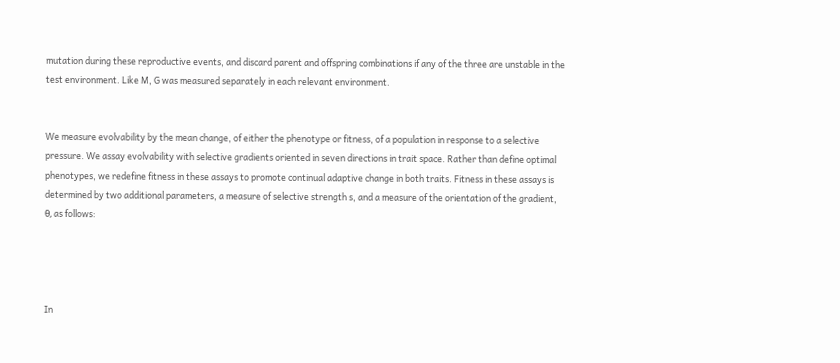mutation during these reproductive events, and discard parent and offspring combinations if any of the three are unstable in the test environment. Like M, G was measured separately in each relevant environment.


We measure evolvability by the mean change, of either the phenotype or fitness, of a population in response to a selective pressure. We assay evolvability with selective gradients oriented in seven directions in trait space. Rather than define optimal phenotypes, we redefine fitness in these assays to promote continual adaptive change in both traits. Fitness in these assays is determined by two additional parameters, a measure of selective strength s, and a measure of the orientation of the gradient, θ, as follows:




In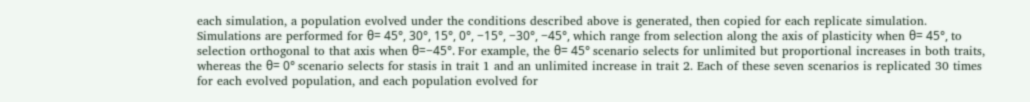each simulation, a population evolved under the conditions described above is generated, then copied for each replicate simulation. Simulations are performed for θ= 45°, 30°, 15°, 0°, −15°, −30°, −45°, which range from selection along the axis of plasticity when θ= 45°, to selection orthogonal to that axis when θ=−45°. For example, the θ= 45° scenario selects for unlimited but proportional increases in both traits, whereas the θ= 0° scenario selects for stasis in trait 1 and an unlimited increase in trait 2. Each of these seven scenarios is replicated 30 times for each evolved population, and each population evolved for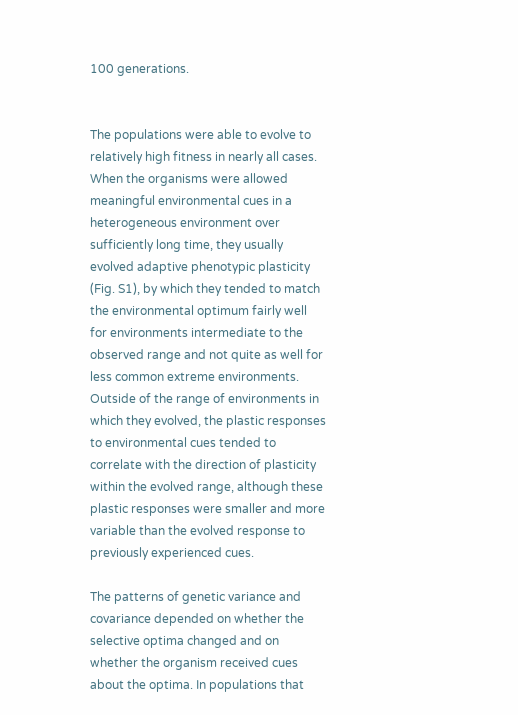100 generations.


The populations were able to evolve to relatively high fitness in nearly all cases. When the organisms were allowed meaningful environmental cues in a heterogeneous environment over sufficiently long time, they usually evolved adaptive phenotypic plasticity (Fig. S1), by which they tended to match the environmental optimum fairly well for environments intermediate to the observed range and not quite as well for less common extreme environments. Outside of the range of environments in which they evolved, the plastic responses to environmental cues tended to correlate with the direction of plasticity within the evolved range, although these plastic responses were smaller and more variable than the evolved response to previously experienced cues.

The patterns of genetic variance and covariance depended on whether the selective optima changed and on whether the organism received cues about the optima. In populations that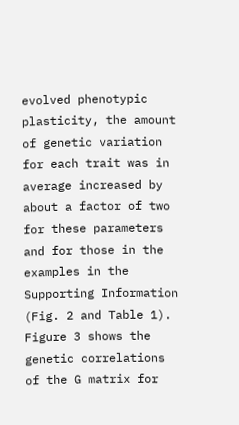evolved phenotypic plasticity, the amount of genetic variation for each trait was in average increased by about a factor of two for these parameters and for those in the examples in the Supporting Information (Fig. 2 and Table 1). Figure 3 shows the genetic correlations of the G matrix for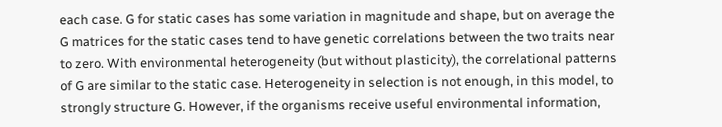each case. G for static cases has some variation in magnitude and shape, but on average the G matrices for the static cases tend to have genetic correlations between the two traits near to zero. With environmental heterogeneity (but without plasticity), the correlational patterns of G are similar to the static case. Heterogeneity in selection is not enough, in this model, to strongly structure G. However, if the organisms receive useful environmental information,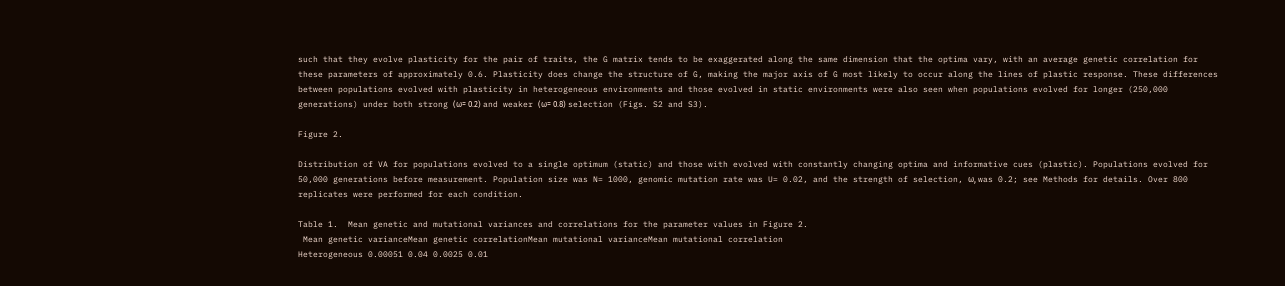such that they evolve plasticity for the pair of traits, the G matrix tends to be exaggerated along the same dimension that the optima vary, with an average genetic correlation for these parameters of approximately 0.6. Plasticity does change the structure of G, making the major axis of G most likely to occur along the lines of plastic response. These differences between populations evolved with plasticity in heterogeneous environments and those evolved in static environments were also seen when populations evolved for longer (250,000 generations) under both strong (ω= 0.2) and weaker (ω= 0.8) selection (Figs. S2 and S3).

Figure 2.

Distribution of VA for populations evolved to a single optimum (static) and those with evolved with constantly changing optima and informative cues (plastic). Populations evolved for 50,000 generations before measurement. Population size was N= 1000, genomic mutation rate was U= 0.02, and the strength of selection, ω, was 0.2; see Methods for details. Over 800 replicates were performed for each condition.

Table 1.  Mean genetic and mutational variances and correlations for the parameter values in Figure 2.
 Mean genetic varianceMean genetic correlationMean mutational varianceMean mutational correlation
Heterogeneous 0.00051 0.04 0.0025 0.01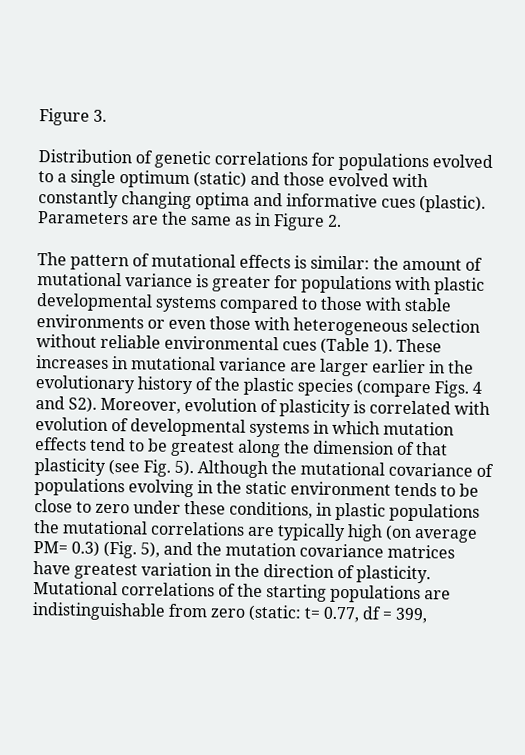Figure 3.

Distribution of genetic correlations for populations evolved to a single optimum (static) and those evolved with constantly changing optima and informative cues (plastic). Parameters are the same as in Figure 2.

The pattern of mutational effects is similar: the amount of mutational variance is greater for populations with plastic developmental systems compared to those with stable environments or even those with heterogeneous selection without reliable environmental cues (Table 1). These increases in mutational variance are larger earlier in the evolutionary history of the plastic species (compare Figs. 4 and S2). Moreover, evolution of plasticity is correlated with evolution of developmental systems in which mutation effects tend to be greatest along the dimension of that plasticity (see Fig. 5). Although the mutational covariance of populations evolving in the static environment tends to be close to zero under these conditions, in plastic populations the mutational correlations are typically high (on average PM= 0.3) (Fig. 5), and the mutation covariance matrices have greatest variation in the direction of plasticity. Mutational correlations of the starting populations are indistinguishable from zero (static: t= 0.77, df = 399,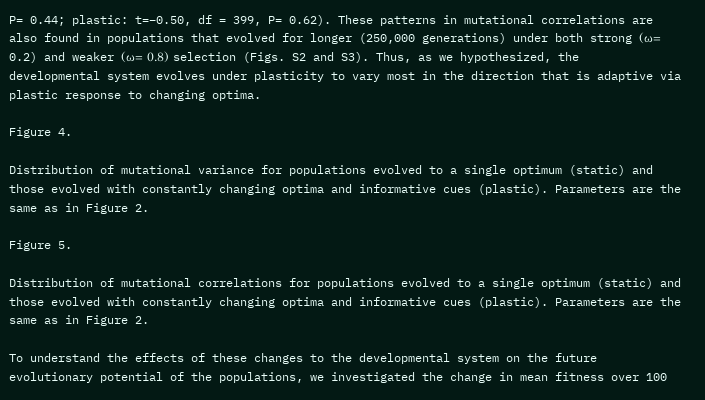P= 0.44; plastic: t=−0.50, df = 399, P= 0.62). These patterns in mutational correlations are also found in populations that evolved for longer (250,000 generations) under both strong (ω= 0.2) and weaker (ω= 0.8) selection (Figs. S2 and S3). Thus, as we hypothesized, the developmental system evolves under plasticity to vary most in the direction that is adaptive via plastic response to changing optima.

Figure 4.

Distribution of mutational variance for populations evolved to a single optimum (static) and those evolved with constantly changing optima and informative cues (plastic). Parameters are the same as in Figure 2.

Figure 5.

Distribution of mutational correlations for populations evolved to a single optimum (static) and those evolved with constantly changing optima and informative cues (plastic). Parameters are the same as in Figure 2.

To understand the effects of these changes to the developmental system on the future evolutionary potential of the populations, we investigated the change in mean fitness over 100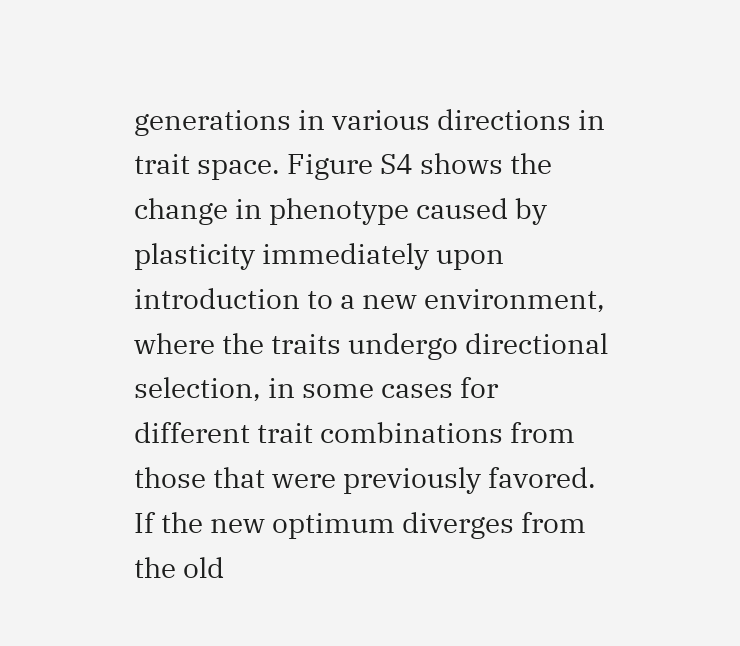generations in various directions in trait space. Figure S4 shows the change in phenotype caused by plasticity immediately upon introduction to a new environment, where the traits undergo directional selection, in some cases for different trait combinations from those that were previously favored. If the new optimum diverges from the old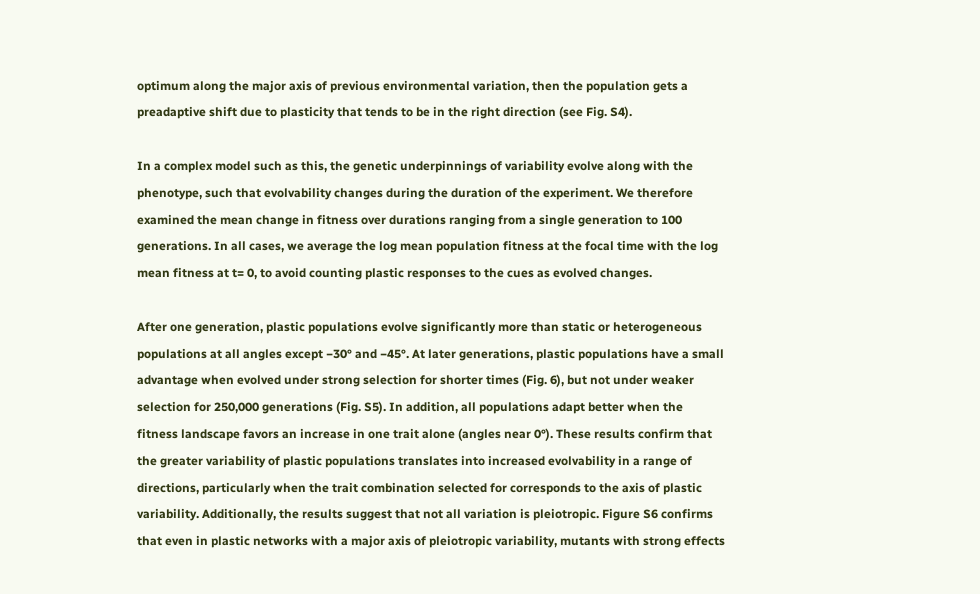optimum along the major axis of previous environmental variation, then the population gets a preadaptive shift due to plasticity that tends to be in the right direction (see Fig. S4).

In a complex model such as this, the genetic underpinnings of variability evolve along with the phenotype, such that evolvability changes during the duration of the experiment. We therefore examined the mean change in fitness over durations ranging from a single generation to 100 generations. In all cases, we average the log mean population fitness at the focal time with the log mean fitness at t= 0, to avoid counting plastic responses to the cues as evolved changes.

After one generation, plastic populations evolve significantly more than static or heterogeneous populations at all angles except −30° and −45°. At later generations, plastic populations have a small advantage when evolved under strong selection for shorter times (Fig. 6), but not under weaker selection for 250,000 generations (Fig. S5). In addition, all populations adapt better when the fitness landscape favors an increase in one trait alone (angles near 0°). These results confirm that the greater variability of plastic populations translates into increased evolvability in a range of directions, particularly when the trait combination selected for corresponds to the axis of plastic variability. Additionally, the results suggest that not all variation is pleiotropic. Figure S6 confirms that even in plastic networks with a major axis of pleiotropic variability, mutants with strong effects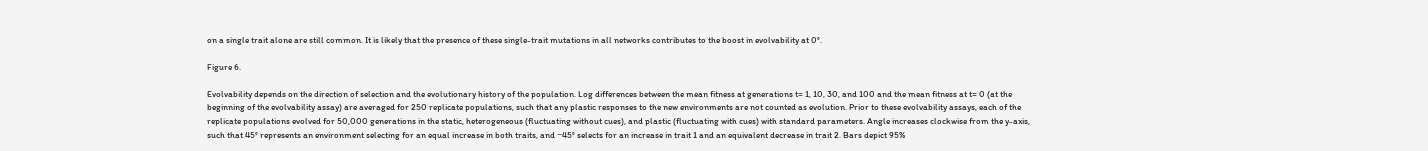on a single trait alone are still common. It is likely that the presence of these single-trait mutations in all networks contributes to the boost in evolvability at 0°.

Figure 6.

Evolvability depends on the direction of selection and the evolutionary history of the population. Log differences between the mean fitness at generations t= 1, 10, 30, and 100 and the mean fitness at t= 0 (at the beginning of the evolvability assay) are averaged for 250 replicate populations, such that any plastic responses to the new environments are not counted as evolution. Prior to these evolvability assays, each of the replicate populations evolved for 50,000 generations in the static, heterogeneous (fluctuating without cues), and plastic (fluctuating with cues) with standard parameters. Angle increases clockwise from the y-axis, such that 45° represents an environment selecting for an equal increase in both traits, and −45° selects for an increase in trait 1 and an equivalent decrease in trait 2. Bars depict 95%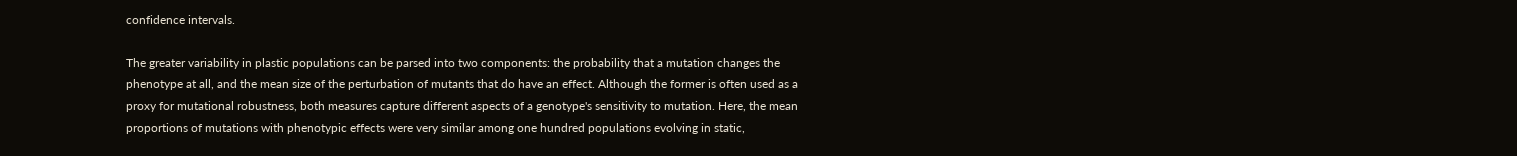confidence intervals.

The greater variability in plastic populations can be parsed into two components: the probability that a mutation changes the phenotype at all, and the mean size of the perturbation of mutants that do have an effect. Although the former is often used as a proxy for mutational robustness, both measures capture different aspects of a genotype's sensitivity to mutation. Here, the mean proportions of mutations with phenotypic effects were very similar among one hundred populations evolving in static,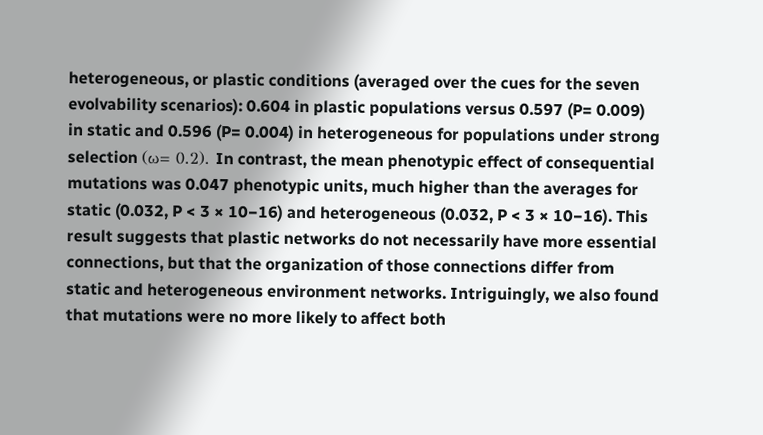heterogeneous, or plastic conditions (averaged over the cues for the seven evolvability scenarios): 0.604 in plastic populations versus 0.597 (P= 0.009) in static and 0.596 (P= 0.004) in heterogeneous for populations under strong selection (ω= 0.2). In contrast, the mean phenotypic effect of consequential mutations was 0.047 phenotypic units, much higher than the averages for static (0.032, P < 3 × 10−16) and heterogeneous (0.032, P < 3 × 10−16). This result suggests that plastic networks do not necessarily have more essential connections, but that the organization of those connections differ from static and heterogeneous environment networks. Intriguingly, we also found that mutations were no more likely to affect both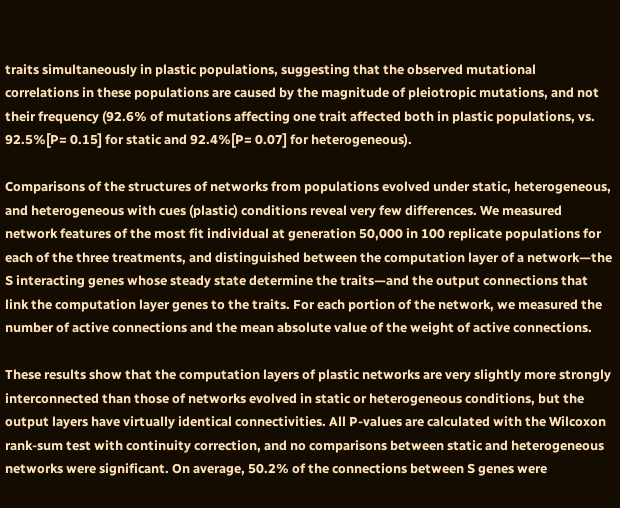traits simultaneously in plastic populations, suggesting that the observed mutational correlations in these populations are caused by the magnitude of pleiotropic mutations, and not their frequency (92.6% of mutations affecting one trait affected both in plastic populations, vs. 92.5%[P= 0.15] for static and 92.4%[P= 0.07] for heterogeneous).

Comparisons of the structures of networks from populations evolved under static, heterogeneous, and heterogeneous with cues (plastic) conditions reveal very few differences. We measured network features of the most fit individual at generation 50,000 in 100 replicate populations for each of the three treatments, and distinguished between the computation layer of a network—the S interacting genes whose steady state determine the traits—and the output connections that link the computation layer genes to the traits. For each portion of the network, we measured the number of active connections and the mean absolute value of the weight of active connections.

These results show that the computation layers of plastic networks are very slightly more strongly interconnected than those of networks evolved in static or heterogeneous conditions, but the output layers have virtually identical connectivities. All P-values are calculated with the Wilcoxon rank-sum test with continuity correction, and no comparisons between static and heterogeneous networks were significant. On average, 50.2% of the connections between S genes were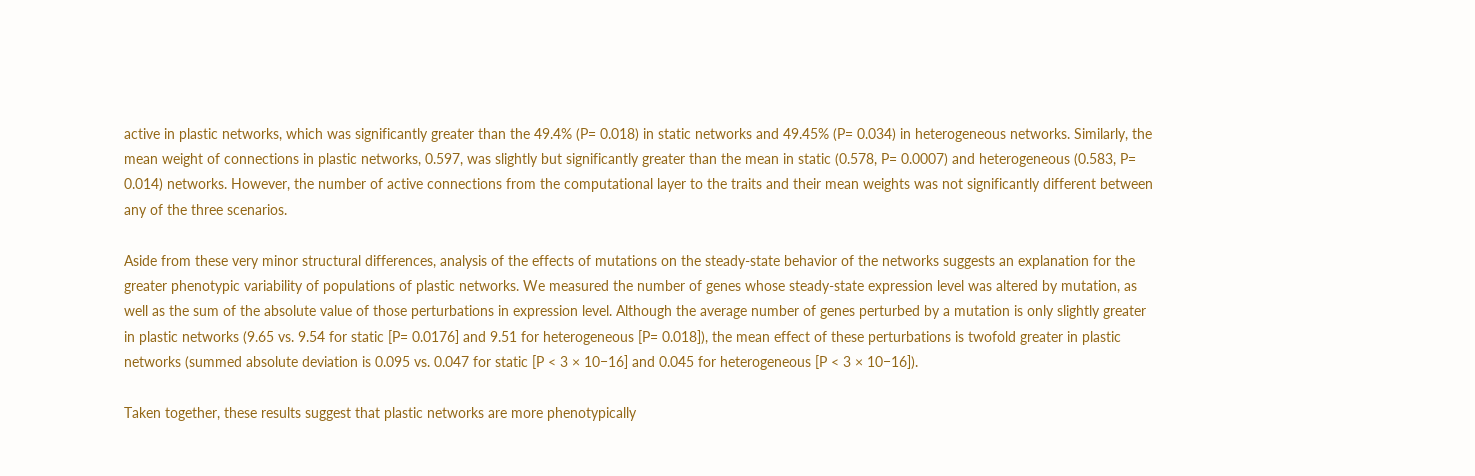active in plastic networks, which was significantly greater than the 49.4% (P= 0.018) in static networks and 49.45% (P= 0.034) in heterogeneous networks. Similarly, the mean weight of connections in plastic networks, 0.597, was slightly but significantly greater than the mean in static (0.578, P= 0.0007) and heterogeneous (0.583, P= 0.014) networks. However, the number of active connections from the computational layer to the traits and their mean weights was not significantly different between any of the three scenarios.

Aside from these very minor structural differences, analysis of the effects of mutations on the steady-state behavior of the networks suggests an explanation for the greater phenotypic variability of populations of plastic networks. We measured the number of genes whose steady-state expression level was altered by mutation, as well as the sum of the absolute value of those perturbations in expression level. Although the average number of genes perturbed by a mutation is only slightly greater in plastic networks (9.65 vs. 9.54 for static [P= 0.0176] and 9.51 for heterogeneous [P= 0.018]), the mean effect of these perturbations is twofold greater in plastic networks (summed absolute deviation is 0.095 vs. 0.047 for static [P < 3 × 10−16] and 0.045 for heterogeneous [P < 3 × 10−16]).

Taken together, these results suggest that plastic networks are more phenotypically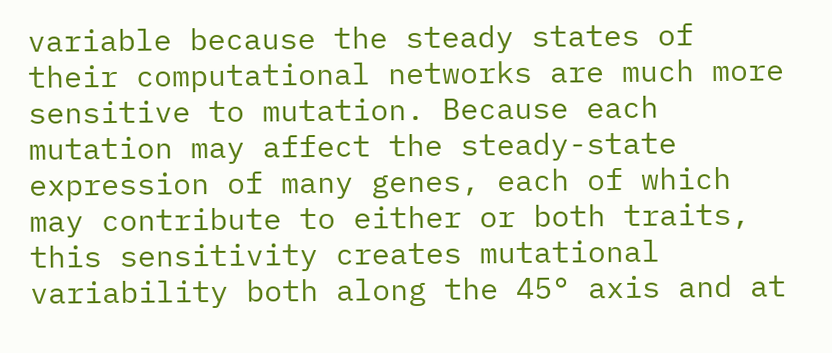variable because the steady states of their computational networks are much more sensitive to mutation. Because each mutation may affect the steady-state expression of many genes, each of which may contribute to either or both traits, this sensitivity creates mutational variability both along the 45° axis and at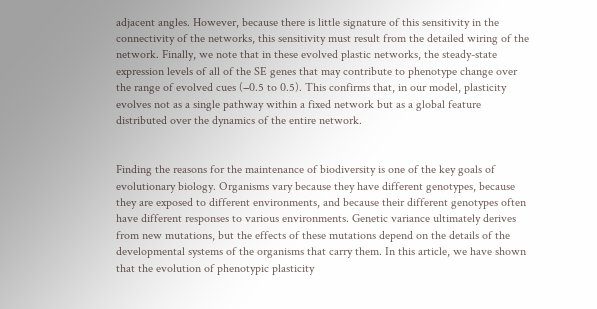adjacent angles. However, because there is little signature of this sensitivity in the connectivity of the networks, this sensitivity must result from the detailed wiring of the network. Finally, we note that in these evolved plastic networks, the steady-state expression levels of all of the SE genes that may contribute to phenotype change over the range of evolved cues (−0.5 to 0.5). This confirms that, in our model, plasticity evolves not as a single pathway within a fixed network but as a global feature distributed over the dynamics of the entire network.


Finding the reasons for the maintenance of biodiversity is one of the key goals of evolutionary biology. Organisms vary because they have different genotypes, because they are exposed to different environments, and because their different genotypes often have different responses to various environments. Genetic variance ultimately derives from new mutations, but the effects of these mutations depend on the details of the developmental systems of the organisms that carry them. In this article, we have shown that the evolution of phenotypic plasticity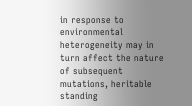in response to environmental heterogeneity may in turn affect the nature of subsequent mutations, heritable standing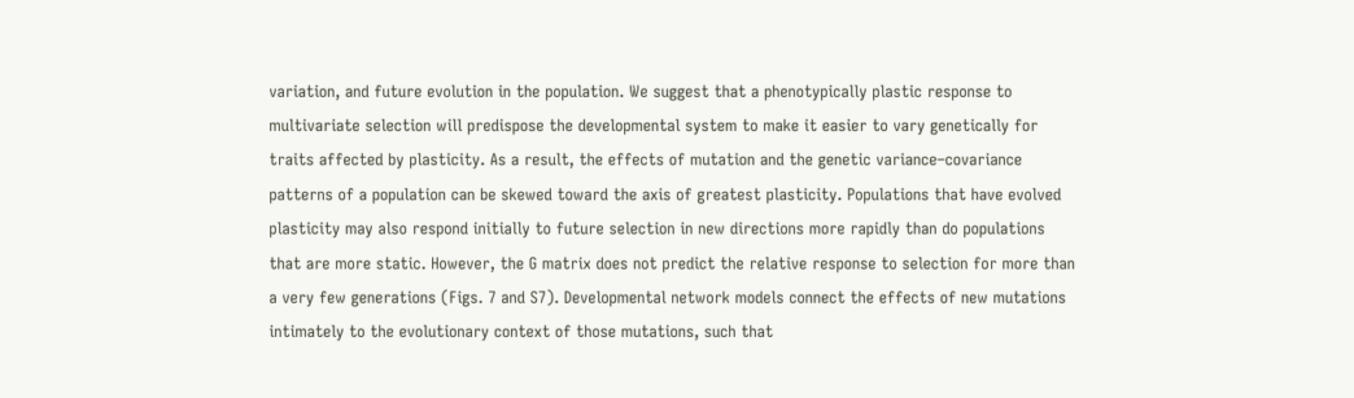variation, and future evolution in the population. We suggest that a phenotypically plastic response to multivariate selection will predispose the developmental system to make it easier to vary genetically for traits affected by plasticity. As a result, the effects of mutation and the genetic variance–covariance patterns of a population can be skewed toward the axis of greatest plasticity. Populations that have evolved plasticity may also respond initially to future selection in new directions more rapidly than do populations that are more static. However, the G matrix does not predict the relative response to selection for more than a very few generations (Figs. 7 and S7). Developmental network models connect the effects of new mutations intimately to the evolutionary context of those mutations, such that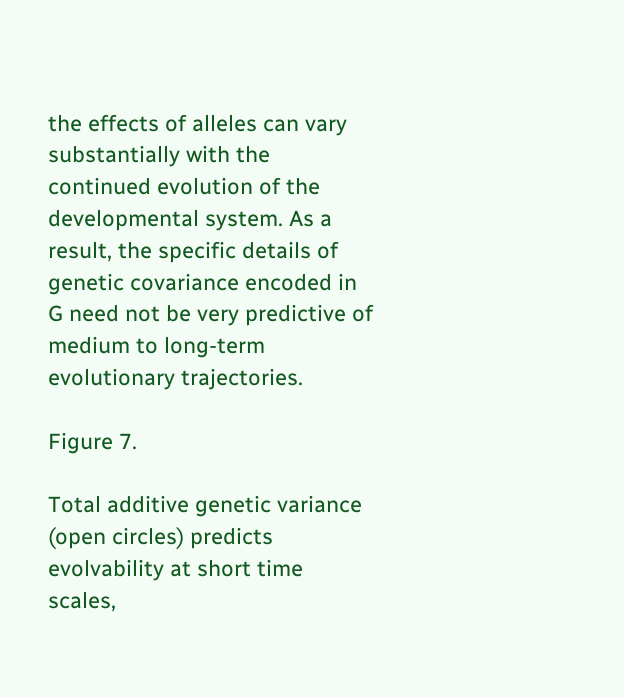the effects of alleles can vary substantially with the continued evolution of the developmental system. As a result, the specific details of genetic covariance encoded in G need not be very predictive of medium to long-term evolutionary trajectories.

Figure 7.

Total additive genetic variance (open circles) predicts evolvability at short time scales,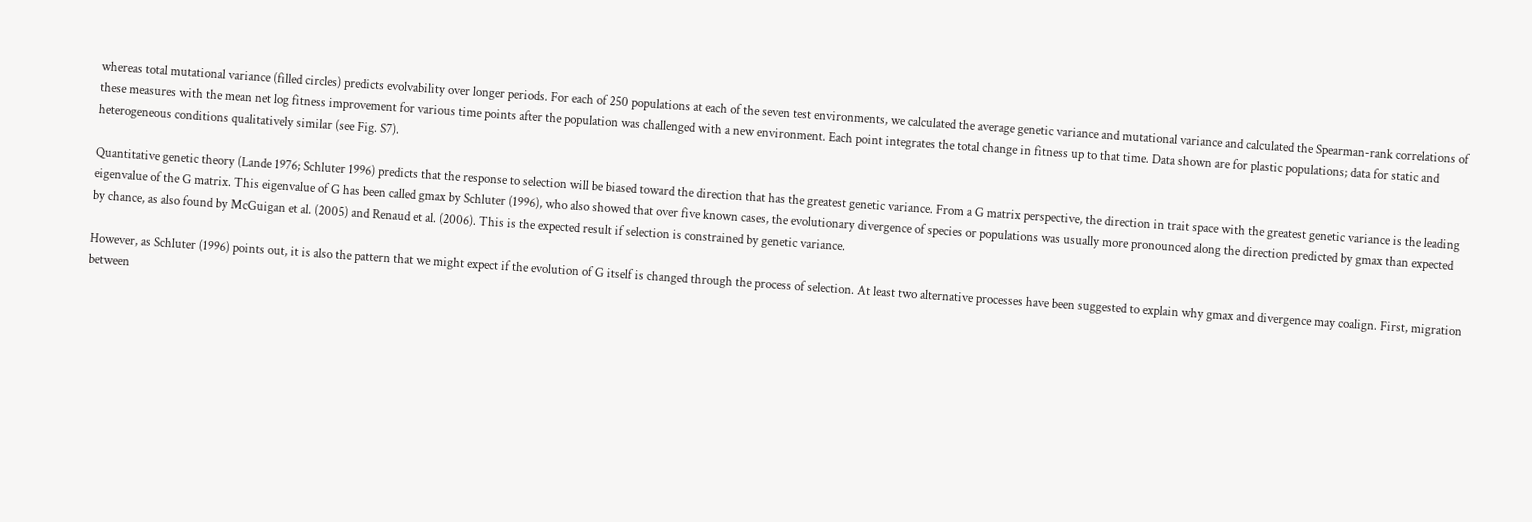whereas total mutational variance (filled circles) predicts evolvability over longer periods. For each of 250 populations at each of the seven test environments, we calculated the average genetic variance and mutational variance and calculated the Spearman-rank correlations of these measures with the mean net log fitness improvement for various time points after the population was challenged with a new environment. Each point integrates the total change in fitness up to that time. Data shown are for plastic populations; data for static and heterogeneous conditions qualitatively similar (see Fig. S7).

Quantitative genetic theory (Lande 1976; Schluter 1996) predicts that the response to selection will be biased toward the direction that has the greatest genetic variance. From a G matrix perspective, the direction in trait space with the greatest genetic variance is the leading eigenvalue of the G matrix. This eigenvalue of G has been called gmax by Schluter (1996), who also showed that over five known cases, the evolutionary divergence of species or populations was usually more pronounced along the direction predicted by gmax than expected by chance, as also found by McGuigan et al. (2005) and Renaud et al. (2006). This is the expected result if selection is constrained by genetic variance.

However, as Schluter (1996) points out, it is also the pattern that we might expect if the evolution of G itself is changed through the process of selection. At least two alternative processes have been suggested to explain why gmax and divergence may coalign. First, migration between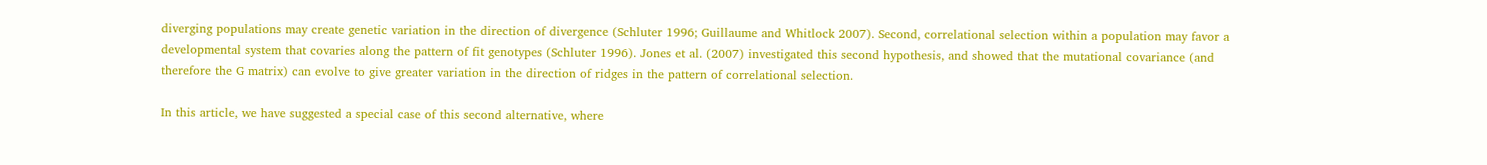diverging populations may create genetic variation in the direction of divergence (Schluter 1996; Guillaume and Whitlock 2007). Second, correlational selection within a population may favor a developmental system that covaries along the pattern of fit genotypes (Schluter 1996). Jones et al. (2007) investigated this second hypothesis, and showed that the mutational covariance (and therefore the G matrix) can evolve to give greater variation in the direction of ridges in the pattern of correlational selection.

In this article, we have suggested a special case of this second alternative, where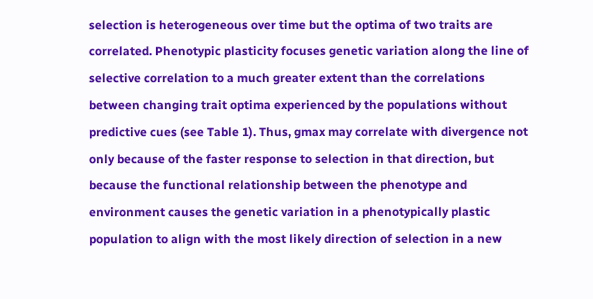selection is heterogeneous over time but the optima of two traits are correlated. Phenotypic plasticity focuses genetic variation along the line of selective correlation to a much greater extent than the correlations between changing trait optima experienced by the populations without predictive cues (see Table 1). Thus, gmax may correlate with divergence not only because of the faster response to selection in that direction, but because the functional relationship between the phenotype and environment causes the genetic variation in a phenotypically plastic population to align with the most likely direction of selection in a new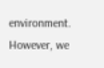environment. However, we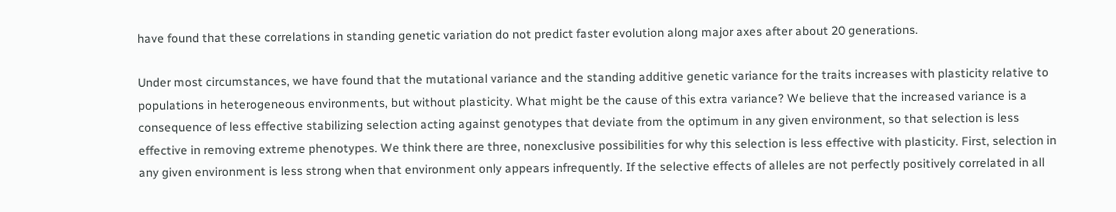have found that these correlations in standing genetic variation do not predict faster evolution along major axes after about 20 generations.

Under most circumstances, we have found that the mutational variance and the standing additive genetic variance for the traits increases with plasticity relative to populations in heterogeneous environments, but without plasticity. What might be the cause of this extra variance? We believe that the increased variance is a consequence of less effective stabilizing selection acting against genotypes that deviate from the optimum in any given environment, so that selection is less effective in removing extreme phenotypes. We think there are three, nonexclusive possibilities for why this selection is less effective with plasticity. First, selection in any given environment is less strong when that environment only appears infrequently. If the selective effects of alleles are not perfectly positively correlated in all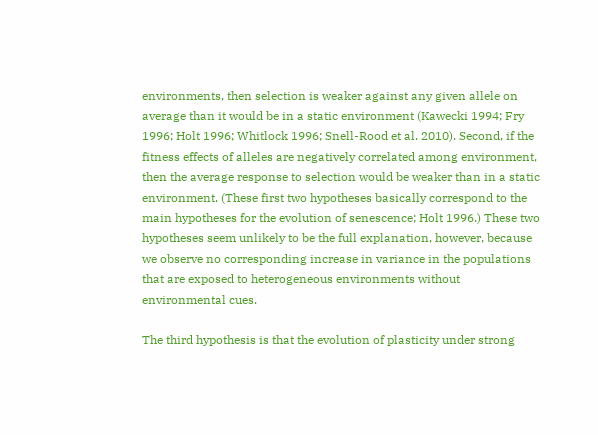environments, then selection is weaker against any given allele on average than it would be in a static environment (Kawecki 1994; Fry 1996; Holt 1996; Whitlock 1996; Snell-Rood et al. 2010). Second, if the fitness effects of alleles are negatively correlated among environment, then the average response to selection would be weaker than in a static environment. (These first two hypotheses basically correspond to the main hypotheses for the evolution of senescence; Holt 1996.) These two hypotheses seem unlikely to be the full explanation, however, because we observe no corresponding increase in variance in the populations that are exposed to heterogeneous environments without environmental cues.

The third hypothesis is that the evolution of plasticity under strong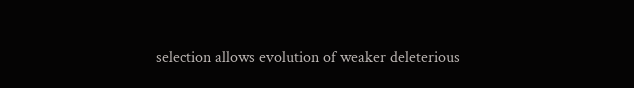selection allows evolution of weaker deleterious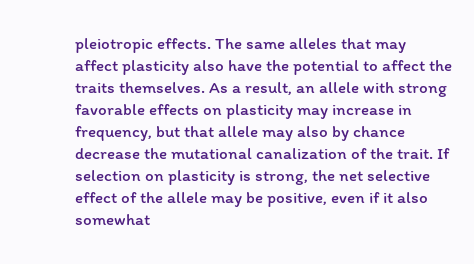pleiotropic effects. The same alleles that may affect plasticity also have the potential to affect the traits themselves. As a result, an allele with strong favorable effects on plasticity may increase in frequency, but that allele may also by chance decrease the mutational canalization of the trait. If selection on plasticity is strong, the net selective effect of the allele may be positive, even if it also somewhat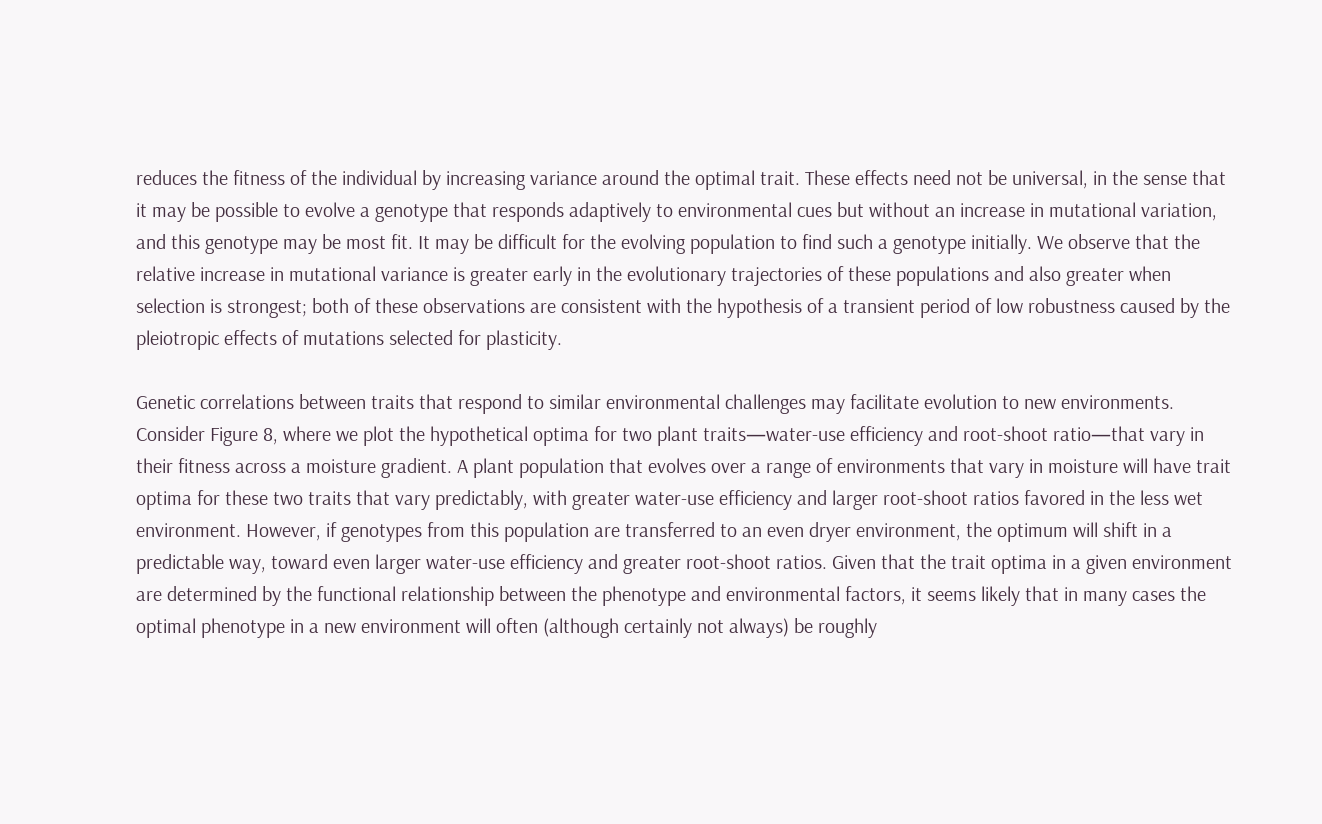reduces the fitness of the individual by increasing variance around the optimal trait. These effects need not be universal, in the sense that it may be possible to evolve a genotype that responds adaptively to environmental cues but without an increase in mutational variation, and this genotype may be most fit. It may be difficult for the evolving population to find such a genotype initially. We observe that the relative increase in mutational variance is greater early in the evolutionary trajectories of these populations and also greater when selection is strongest; both of these observations are consistent with the hypothesis of a transient period of low robustness caused by the pleiotropic effects of mutations selected for plasticity.

Genetic correlations between traits that respond to similar environmental challenges may facilitate evolution to new environments. Consider Figure 8, where we plot the hypothetical optima for two plant traits—water-use efficiency and root-shoot ratio—that vary in their fitness across a moisture gradient. A plant population that evolves over a range of environments that vary in moisture will have trait optima for these two traits that vary predictably, with greater water-use efficiency and larger root-shoot ratios favored in the less wet environment. However, if genotypes from this population are transferred to an even dryer environment, the optimum will shift in a predictable way, toward even larger water-use efficiency and greater root-shoot ratios. Given that the trait optima in a given environment are determined by the functional relationship between the phenotype and environmental factors, it seems likely that in many cases the optimal phenotype in a new environment will often (although certainly not always) be roughly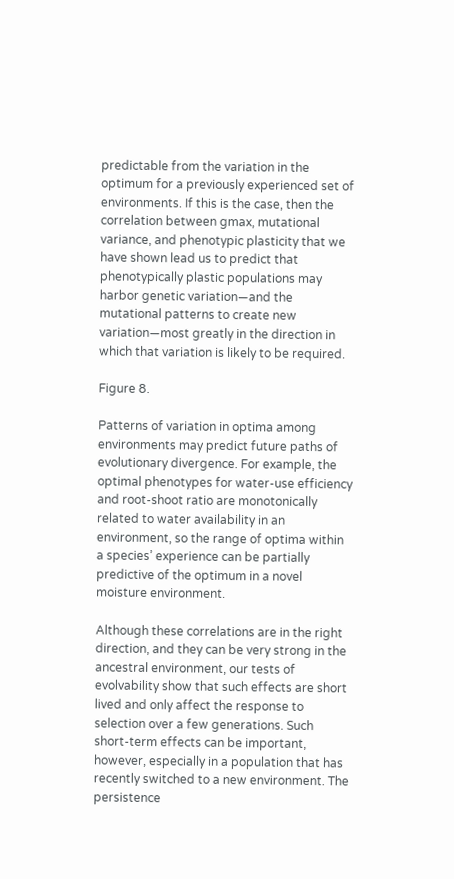predictable from the variation in the optimum for a previously experienced set of environments. If this is the case, then the correlation between gmax, mutational variance, and phenotypic plasticity that we have shown lead us to predict that phenotypically plastic populations may harbor genetic variation—and the mutational patterns to create new variation—most greatly in the direction in which that variation is likely to be required.

Figure 8.

Patterns of variation in optima among environments may predict future paths of evolutionary divergence. For example, the optimal phenotypes for water-use efficiency and root-shoot ratio are monotonically related to water availability in an environment, so the range of optima within a species’ experience can be partially predictive of the optimum in a novel moisture environment.

Although these correlations are in the right direction, and they can be very strong in the ancestral environment, our tests of evolvability show that such effects are short lived and only affect the response to selection over a few generations. Such short-term effects can be important, however, especially in a population that has recently switched to a new environment. The persistence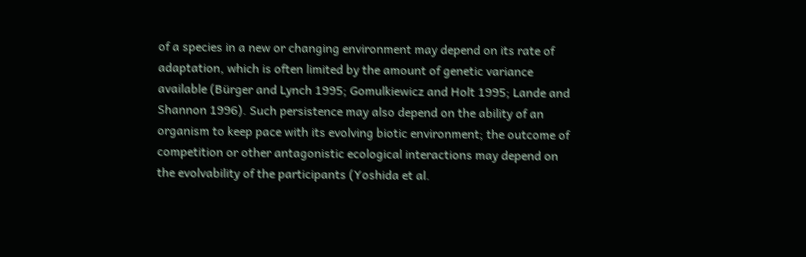of a species in a new or changing environment may depend on its rate of adaptation, which is often limited by the amount of genetic variance available (Bürger and Lynch 1995; Gomulkiewicz and Holt 1995; Lande and Shannon 1996). Such persistence may also depend on the ability of an organism to keep pace with its evolving biotic environment; the outcome of competition or other antagonistic ecological interactions may depend on the evolvability of the participants (Yoshida et al.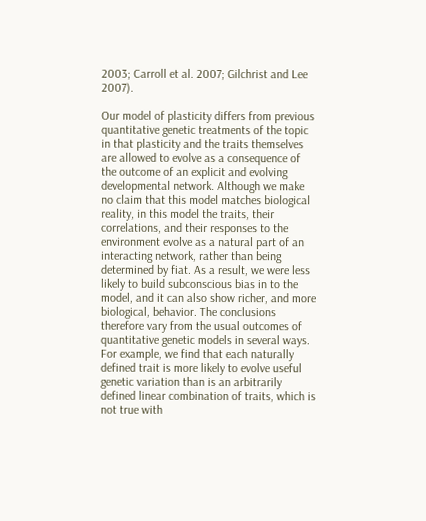2003; Carroll et al. 2007; Gilchrist and Lee 2007).

Our model of plasticity differs from previous quantitative genetic treatments of the topic in that plasticity and the traits themselves are allowed to evolve as a consequence of the outcome of an explicit and evolving developmental network. Although we make no claim that this model matches biological reality, in this model the traits, their correlations, and their responses to the environment evolve as a natural part of an interacting network, rather than being determined by fiat. As a result, we were less likely to build subconscious bias in to the model, and it can also show richer, and more biological, behavior. The conclusions therefore vary from the usual outcomes of quantitative genetic models in several ways. For example, we find that each naturally defined trait is more likely to evolve useful genetic variation than is an arbitrarily defined linear combination of traits, which is not true with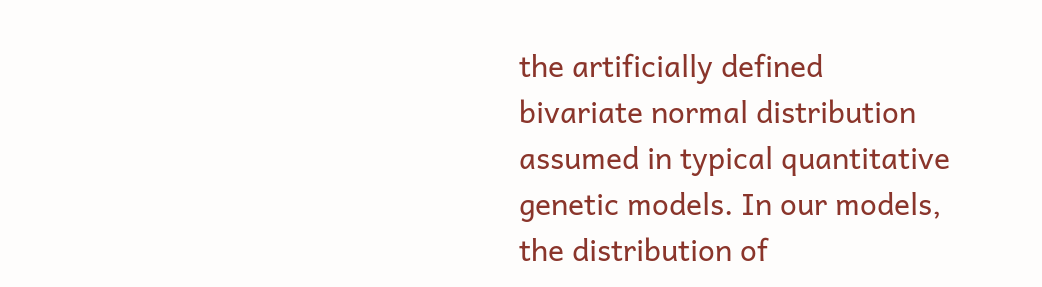the artificially defined bivariate normal distribution assumed in typical quantitative genetic models. In our models, the distribution of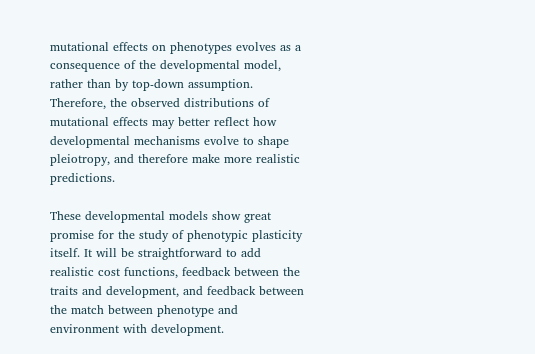mutational effects on phenotypes evolves as a consequence of the developmental model, rather than by top-down assumption. Therefore, the observed distributions of mutational effects may better reflect how developmental mechanisms evolve to shape pleiotropy, and therefore make more realistic predictions.

These developmental models show great promise for the study of phenotypic plasticity itself. It will be straightforward to add realistic cost functions, feedback between the traits and development, and feedback between the match between phenotype and environment with development.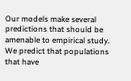Our models make several predictions that should be amenable to empirical study. We predict that populations that have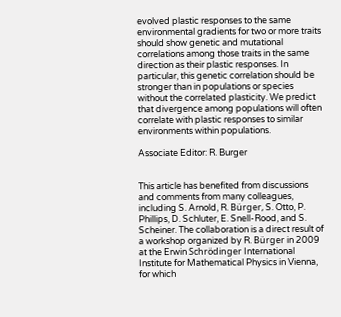evolved plastic responses to the same environmental gradients for two or more traits should show genetic and mutational correlations among those traits in the same direction as their plastic responses. In particular, this genetic correlation should be stronger than in populations or species without the correlated plasticity. We predict that divergence among populations will often correlate with plastic responses to similar environments within populations.

Associate Editor: R. Burger


This article has benefited from discussions and comments from many colleagues, including S. Arnold, R. Bürger, S. Otto, P. Phillips, D. Schluter, E. Snell-Rood, and S. Scheiner. The collaboration is a direct result of a workshop organized by R. Bürger in 2009 at the Erwin Schrödinger International Institute for Mathematical Physics in Vienna, for which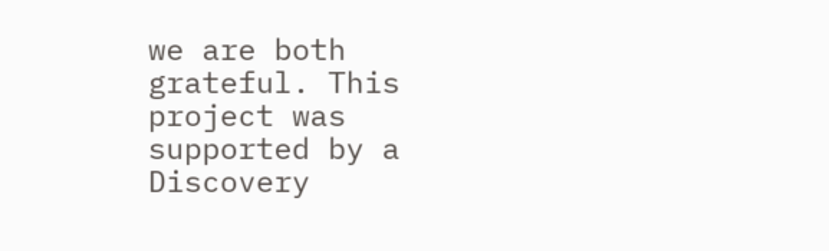we are both grateful. This project was supported by a Discovery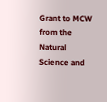Grant to MCW from the Natural Science and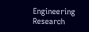Engineering Research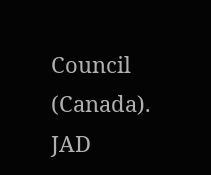Council (Canada). JAD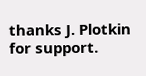thanks J. Plotkin for support.